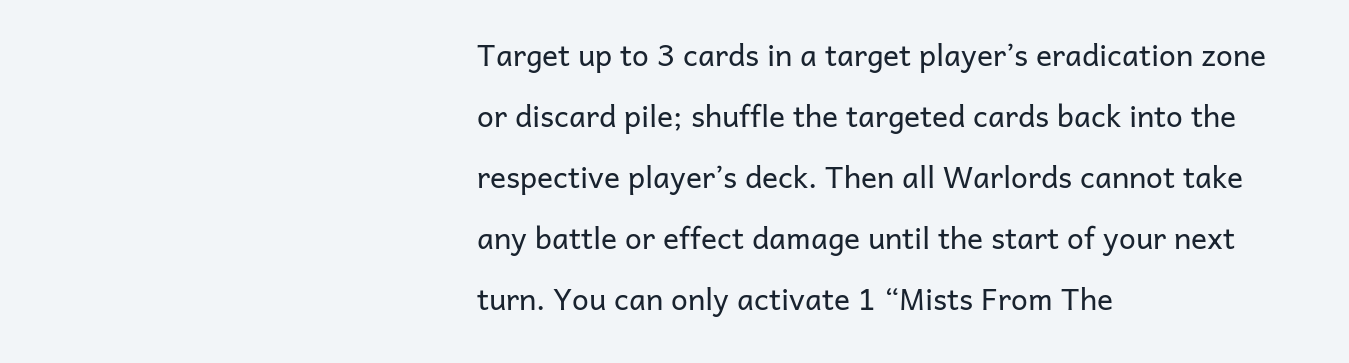Target up to 3 cards in a target player’s eradication zone or discard pile; shuffle the targeted cards back into the respective player’s deck. Then all Warlords cannot take any battle or effect damage until the start of your next turn. You can only activate 1 “Mists From The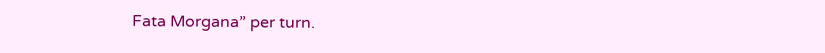Fata Morgana” per turn.